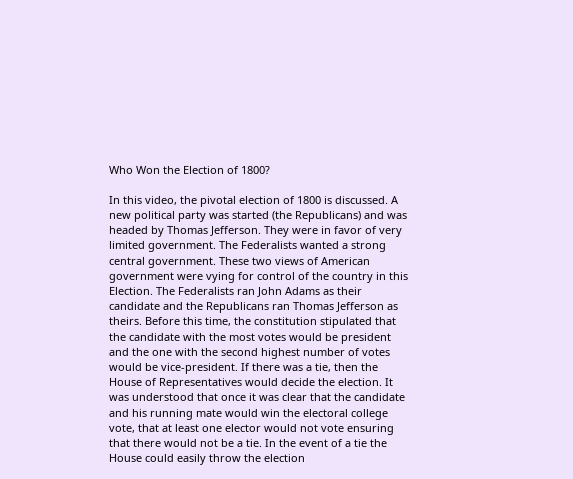Who Won the Election of 1800?

In this video, the pivotal election of 1800 is discussed. A new political party was started (the Republicans) and was headed by Thomas Jefferson. They were in favor of very limited government. The Federalists wanted a strong central government. These two views of American government were vying for control of the country in this Election. The Federalists ran John Adams as their candidate and the Republicans ran Thomas Jefferson as theirs. Before this time, the constitution stipulated that the candidate with the most votes would be president and the one with the second highest number of votes would be vice-president. If there was a tie, then the House of Representatives would decide the election. It was understood that once it was clear that the candidate and his running mate would win the electoral college vote, that at least one elector would not vote ensuring that there would not be a tie. In the event of a tie the House could easily throw the election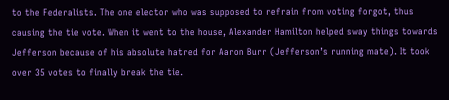to the Federalists. The one elector who was supposed to refrain from voting forgot, thus causing the tie vote. When it went to the house, Alexander Hamilton helped sway things towards Jefferson because of his absolute hatred for Aaron Burr (Jefferson’s running mate). It took over 35 votes to finally break the tie.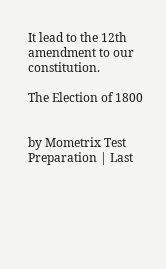It lead to the 12th amendment to our constitution.

The Election of 1800


by Mometrix Test Preparation | Last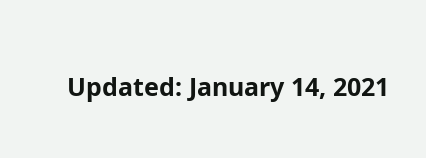Updated: January 14, 2021